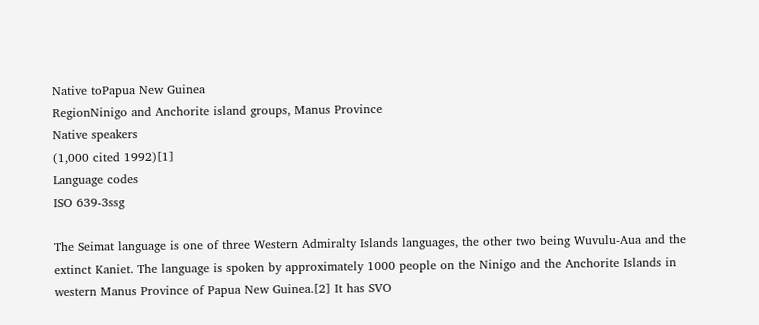Native toPapua New Guinea
RegionNinigo and Anchorite island groups, Manus Province
Native speakers
(1,000 cited 1992)[1]
Language codes
ISO 639-3ssg

The Seimat language is one of three Western Admiralty Islands languages, the other two being Wuvulu-Aua and the extinct Kaniet. The language is spoken by approximately 1000 people on the Ninigo and the Anchorite Islands in western Manus Province of Papua New Guinea.[2] It has SVO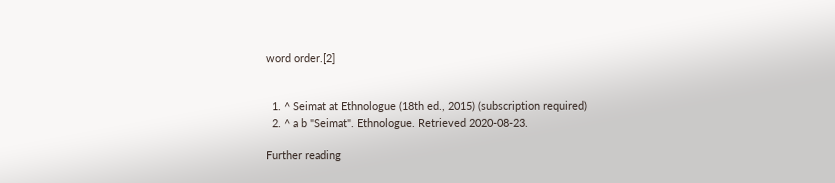word order.[2]


  1. ^ Seimat at Ethnologue (18th ed., 2015) (subscription required)
  2. ^ a b "Seimat". Ethnologue. Retrieved 2020-08-23.

Further reading